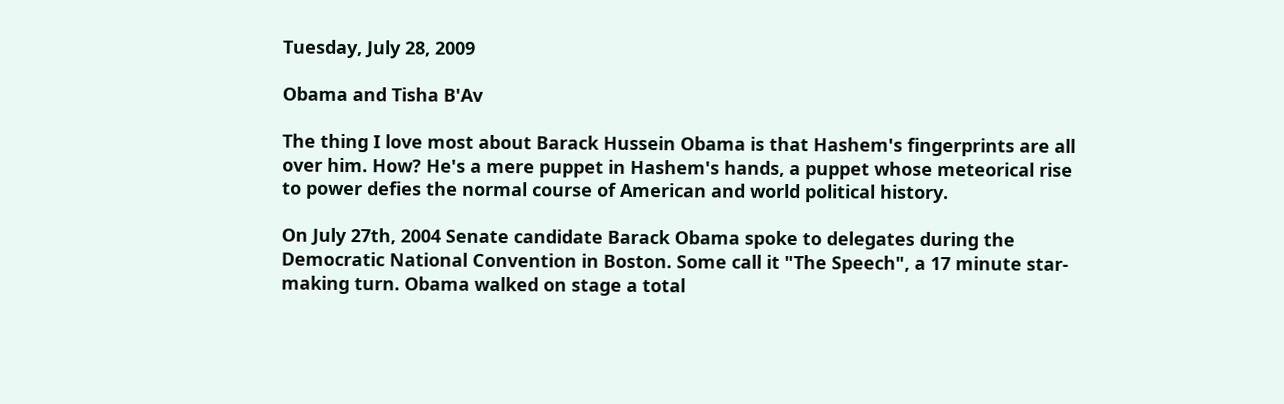Tuesday, July 28, 2009

Obama and Tisha B'Av

The thing I love most about Barack Hussein Obama is that Hashem's fingerprints are all over him. How? He's a mere puppet in Hashem's hands, a puppet whose meteorical rise to power defies the normal course of American and world political history.

On July 27th, 2004 Senate candidate Barack Obama spoke to delegates during the Democratic National Convention in Boston. Some call it "The Speech", a 17 minute star-making turn. Obama walked on stage a total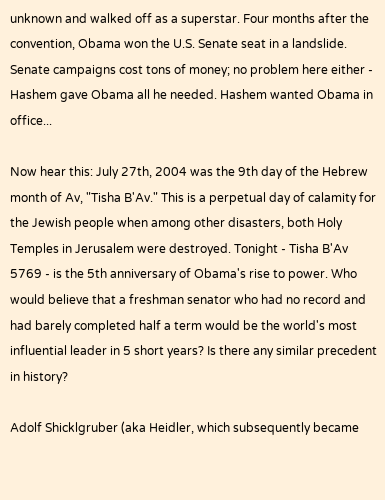unknown and walked off as a superstar. Four months after the convention, Obama won the U.S. Senate seat in a landslide. Senate campaigns cost tons of money; no problem here either - Hashem gave Obama all he needed. Hashem wanted Obama in office...

Now hear this: July 27th, 2004 was the 9th day of the Hebrew month of Av, "Tisha B'Av." This is a perpetual day of calamity for the Jewish people when among other disasters, both Holy Temples in Jerusalem were destroyed. Tonight - Tisha B'Av 5769 - is the 5th anniversary of Obama's rise to power. Who would believe that a freshman senator who had no record and had barely completed half a term would be the world's most influential leader in 5 short years? Is there any similar precedent in history?

Adolf Shicklgruber (aka Heidler, which subsequently became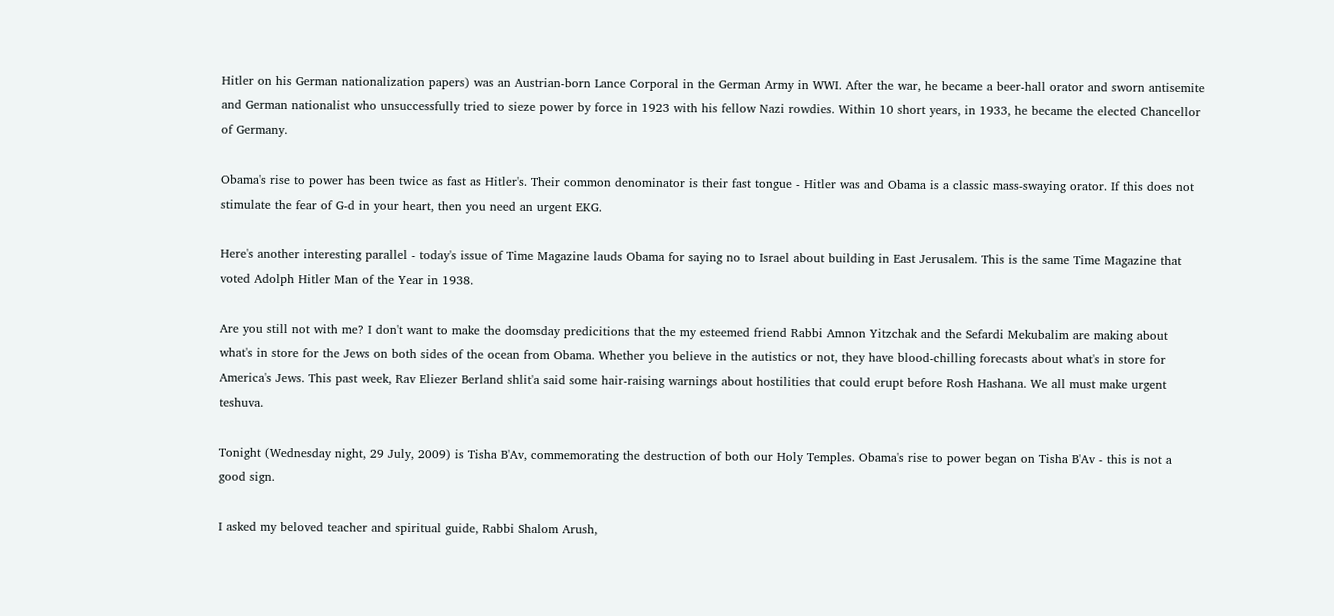Hitler on his German nationalization papers) was an Austrian-born Lance Corporal in the German Army in WWI. After the war, he became a beer-hall orator and sworn antisemite and German nationalist who unsuccessfully tried to sieze power by force in 1923 with his fellow Nazi rowdies. Within 10 short years, in 1933, he became the elected Chancellor of Germany.

Obama's rise to power has been twice as fast as Hitler's. Their common denominator is their fast tongue - Hitler was and Obama is a classic mass-swaying orator. If this does not stimulate the fear of G-d in your heart, then you need an urgent EKG.

Here's another interesting parallel - today's issue of Time Magazine lauds Obama for saying no to Israel about building in East Jerusalem. This is the same Time Magazine that voted Adolph Hitler Man of the Year in 1938.

Are you still not with me? I don't want to make the doomsday predicitions that the my esteemed friend Rabbi Amnon Yitzchak and the Sefardi Mekubalim are making about what's in store for the Jews on both sides of the ocean from Obama. Whether you believe in the autistics or not, they have blood-chilling forecasts about what's in store for America's Jews. This past week, Rav Eliezer Berland shlit'a said some hair-raising warnings about hostilities that could erupt before Rosh Hashana. We all must make urgent teshuva.

Tonight (Wednesday night, 29 July, 2009) is Tisha B'Av, commemorating the destruction of both our Holy Temples. Obama's rise to power began on Tisha B'Av - this is not a good sign.

I asked my beloved teacher and spiritual guide, Rabbi Shalom Arush,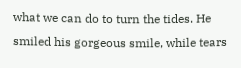what we can do to turn the tides. He smiled his gorgeous smile, while tears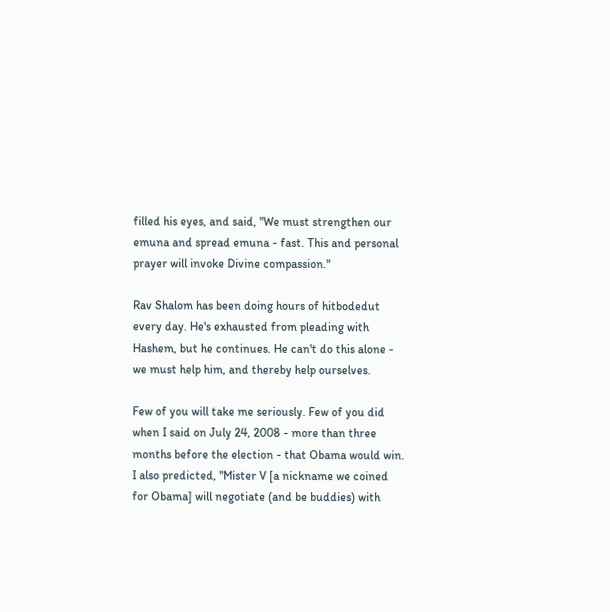filled his eyes, and said, "We must strengthen our emuna and spread emuna - fast. This and personal prayer will invoke Divine compassion."

Rav Shalom has been doing hours of hitbodedut every day. He's exhausted from pleading with Hashem, but he continues. He can't do this alone - we must help him, and thereby help ourselves.

Few of you will take me seriously. Few of you did when I said on July 24, 2008 - more than three months before the election - that Obama would win. I also predicted, "Mister V [a nickname we coined for Obama] will negotiate (and be buddies) with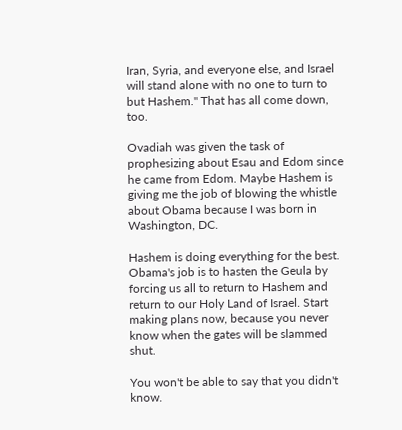Iran, Syria, and everyone else, and Israel will stand alone with no one to turn to but Hashem." That has all come down, too.

Ovadiah was given the task of prophesizing about Esau and Edom since he came from Edom. Maybe Hashem is giving me the job of blowing the whistle about Obama because I was born in Washington, DC.

Hashem is doing everything for the best. Obama's job is to hasten the Geula by forcing us all to return to Hashem and return to our Holy Land of Israel. Start making plans now, because you never know when the gates will be slammed shut.

You won't be able to say that you didn't know.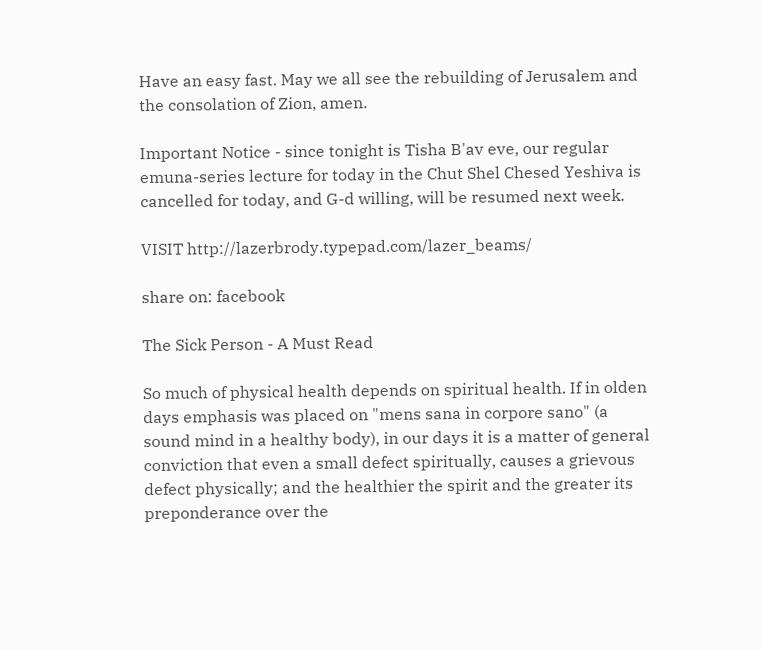Have an easy fast. May we all see the rebuilding of Jerusalem and the consolation of Zion, amen.

Important Notice - since tonight is Tisha B'av eve, our regular emuna-series lecture for today in the Chut Shel Chesed Yeshiva is cancelled for today, and G-d willing, will be resumed next week.

VISIT http://lazerbrody.typepad.com/lazer_beams/

share on: facebook

The Sick Person - A Must Read

So much of physical health depends on spiritual health. If in olden days emphasis was placed on "mens sana in corpore sano" (a sound mind in a healthy body), in our days it is a matter of general conviction that even a small defect spiritually, causes a grievous defect physically; and the healthier the spirit and the greater its preponderance over the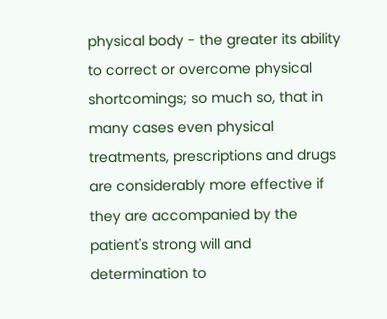physical body - the greater its ability to correct or overcome physical shortcomings; so much so, that in many cases even physical treatments, prescriptions and drugs are considerably more effective if they are accompanied by the patient's strong will and determination to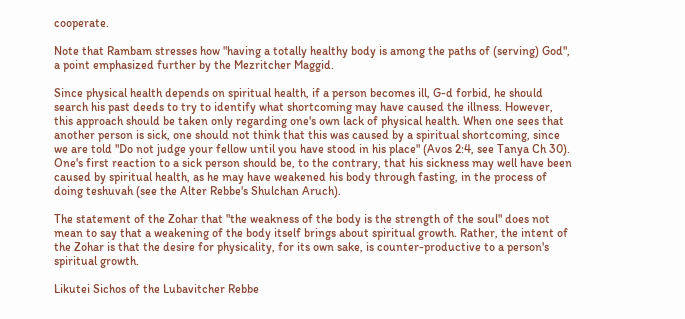cooperate.

Note that Rambam stresses how "having a totally healthy body is among the paths of (serving) God", a point emphasized further by the Mezritcher Maggid.

Since physical health depends on spiritual health, if a person becomes ill, G-d forbid, he should search his past deeds to try to identify what shortcoming may have caused the illness. However, this approach should be taken only regarding one's own lack of physical health. When one sees that another person is sick, one should not think that this was caused by a spiritual shortcoming, since we are told "Do not judge your fellow until you have stood in his place" (Avos 2:4, see Tanya Ch 30). One's first reaction to a sick person should be, to the contrary, that his sickness may well have been caused by spiritual health, as he may have weakened his body through fasting, in the process of doing teshuvah (see the Alter Rebbe's Shulchan Aruch).

The statement of the Zohar that "the weakness of the body is the strength of the soul" does not mean to say that a weakening of the body itself brings about spiritual growth. Rather, the intent of the Zohar is that the desire for physicality, for its own sake, is counter-productive to a person's spiritual growth.

Likutei Sichos of the Lubavitcher Rebbe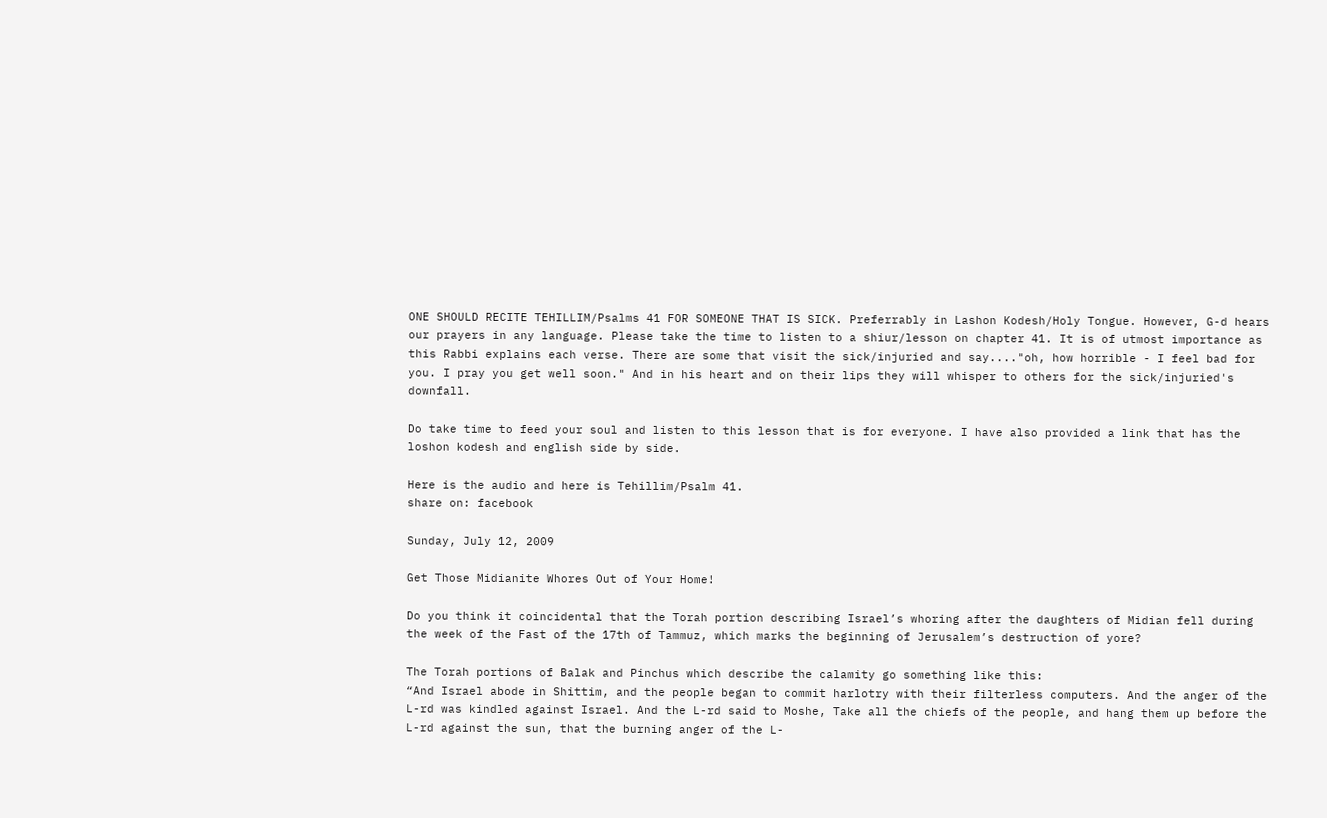ONE SHOULD RECITE TEHILLIM/Psalms 41 FOR SOMEONE THAT IS SICK. Preferrably in Lashon Kodesh/Holy Tongue. However, G-d hears our prayers in any language. Please take the time to listen to a shiur/lesson on chapter 41. It is of utmost importance as this Rabbi explains each verse. There are some that visit the sick/injuried and say...."oh, how horrible - I feel bad for you. I pray you get well soon." And in his heart and on their lips they will whisper to others for the sick/injuried's downfall.

Do take time to feed your soul and listen to this lesson that is for everyone. I have also provided a link that has the loshon kodesh and english side by side.

Here is the audio and here is Tehillim/Psalm 41.
share on: facebook

Sunday, July 12, 2009

Get Those Midianite Whores Out of Your Home!

Do you think it coincidental that the Torah portion describing Israel’s whoring after the daughters of Midian fell during the week of the Fast of the 17th of Tammuz, which marks the beginning of Jerusalem’s destruction of yore?

The Torah portions of Balak and Pinchus which describe the calamity go something like this:
“And Israel abode in Shittim, and the people began to commit harlotry with their filterless computers. And the anger of the L-rd was kindled against Israel. And the L-rd said to Moshe, Take all the chiefs of the people, and hang them up before the L-rd against the sun, that the burning anger of the L-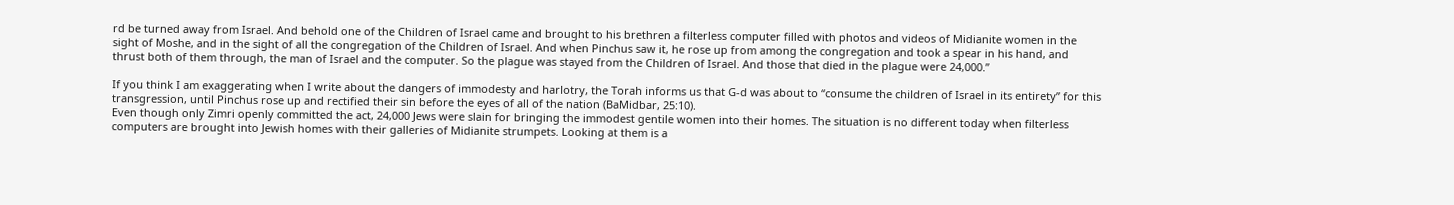rd be turned away from Israel. And behold one of the Children of Israel came and brought to his brethren a filterless computer filled with photos and videos of Midianite women in the sight of Moshe, and in the sight of all the congregation of the Children of Israel. And when Pinchus saw it, he rose up from among the congregation and took a spear in his hand, and thrust both of them through, the man of Israel and the computer. So the plague was stayed from the Children of Israel. And those that died in the plague were 24,000.”

If you think I am exaggerating when I write about the dangers of immodesty and harlotry, the Torah informs us that G-d was about to “consume the children of Israel in its entirety” for this transgression, until Pinchus rose up and rectified their sin before the eyes of all of the nation (BaMidbar, 25:10).
Even though only Zimri openly committed the act, 24,000 Jews were slain for bringing the immodest gentile women into their homes. The situation is no different today when filterless computers are brought into Jewish homes with their galleries of Midianite strumpets. Looking at them is a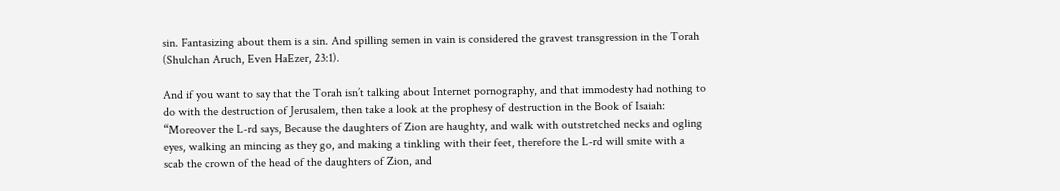sin. Fantasizing about them is a sin. And spilling semen in vain is considered the gravest transgression in the Torah (Shulchan Aruch, Even HaEzer, 23:1).

And if you want to say that the Torah isn’t talking about Internet pornography, and that immodesty had nothing to do with the destruction of Jerusalem, then take a look at the prophesy of destruction in the Book of Isaiah:
“Moreover the L-rd says, Because the daughters of Zion are haughty, and walk with outstretched necks and ogling eyes, walking an mincing as they go, and making a tinkling with their feet, therefore the L-rd will smite with a scab the crown of the head of the daughters of Zion, and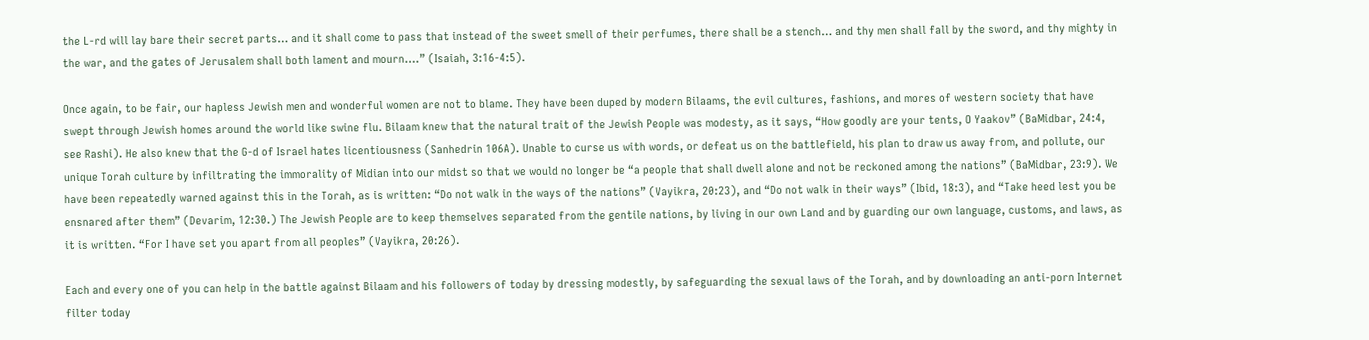the L-rd will lay bare their secret parts… and it shall come to pass that instead of the sweet smell of their perfumes, there shall be a stench… and thy men shall fall by the sword, and thy mighty in the war, and the gates of Jerusalem shall both lament and mourn….” (Isaiah, 3:16-4:5).

Once again, to be fair, our hapless Jewish men and wonderful women are not to blame. They have been duped by modern Bilaams, the evil cultures, fashions, and mores of western society that have swept through Jewish homes around the world like swine flu. Bilaam knew that the natural trait of the Jewish People was modesty, as it says, “How goodly are your tents, O Yaakov” (BaMidbar, 24:4, see Rashi). He also knew that the G-d of Israel hates licentiousness (Sanhedrin 106A). Unable to curse us with words, or defeat us on the battlefield, his plan to draw us away from, and pollute, our unique Torah culture by infiltrating the immorality of Midian into our midst so that we would no longer be “a people that shall dwell alone and not be reckoned among the nations” (BaMidbar, 23:9). We have been repeatedly warned against this in the Torah, as is written: “Do not walk in the ways of the nations” (Vayikra, 20:23), and “Do not walk in their ways” (Ibid, 18:3), and “Take heed lest you be ensnared after them” (Devarim, 12:30.) The Jewish People are to keep themselves separated from the gentile nations, by living in our own Land and by guarding our own language, customs, and laws, as it is written. “For I have set you apart from all peoples” (Vayikra, 20:26).

Each and every one of you can help in the battle against Bilaam and his followers of today by dressing modestly, by safeguarding the sexual laws of the Torah, and by downloading an anti-porn Internet filter today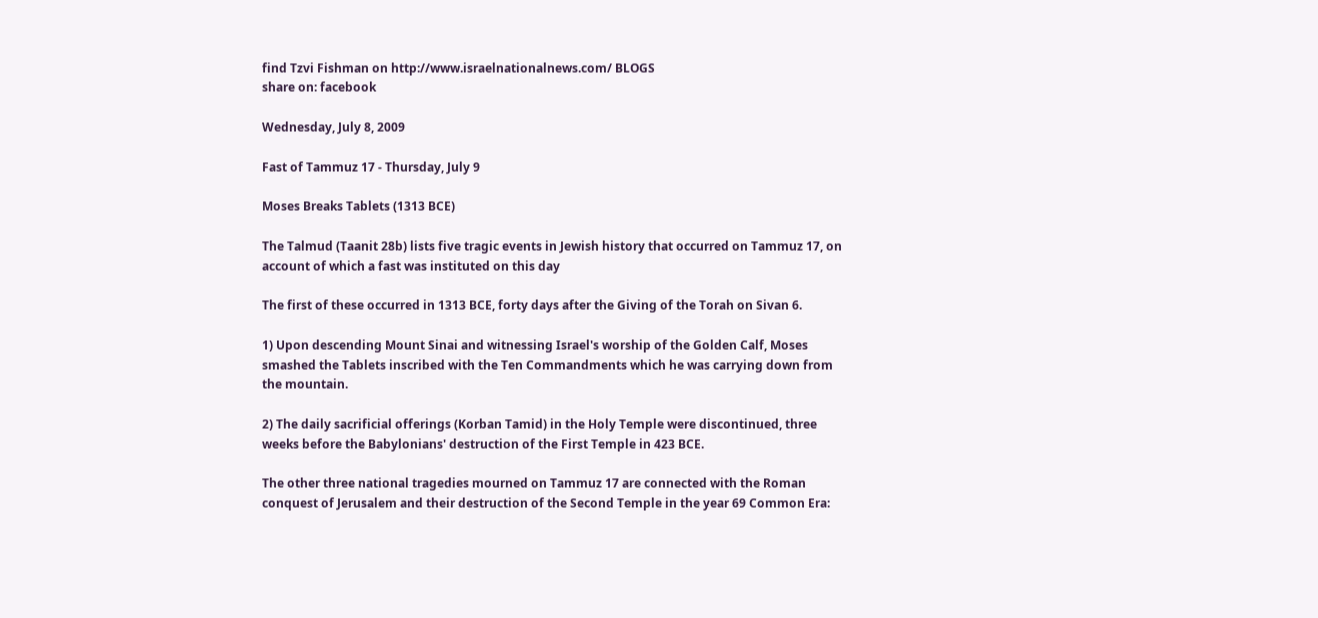find Tzvi Fishman on http://www.israelnationalnews.com/ BLOGS
share on: facebook

Wednesday, July 8, 2009

Fast of Tammuz 17 - Thursday, July 9

Moses Breaks Tablets (1313 BCE)

The Talmud (Taanit 28b) lists five tragic events in Jewish history that occurred on Tammuz 17, on account of which a fast was instituted on this day

The first of these occurred in 1313 BCE, forty days after the Giving of the Torah on Sivan 6.

1) Upon descending Mount Sinai and witnessing Israel's worship of the Golden Calf, Moses smashed the Tablets inscribed with the Ten Commandments which he was carrying down from the mountain.

2) The daily sacrificial offerings (Korban Tamid) in the Holy Temple were discontinued, three weeks before the Babylonians' destruction of the First Temple in 423 BCE.

The other three national tragedies mourned on Tammuz 17 are connected with the Roman conquest of Jerusalem and their destruction of the Second Temple in the year 69 Common Era: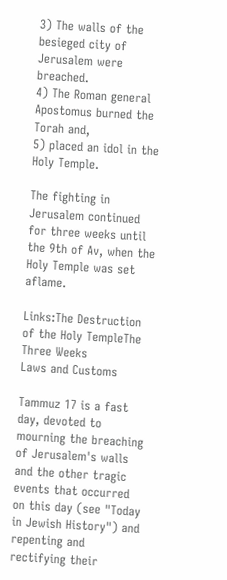3) The walls of the besieged city of Jerusalem were breached.
4) The Roman general Apostomus burned the Torah and,
5) placed an idol in the Holy Temple.

The fighting in Jerusalem continued for three weeks until the 9th of Av, when the Holy Temple was set aflame.

Links:The Destruction of the Holy TempleThe Three Weeks
Laws and Customs

Tammuz 17 is a fast day, devoted to mourning the breaching of Jerusalem's walls and the other tragic events that occurred on this day (see "Today in Jewish History") and repenting and rectifying their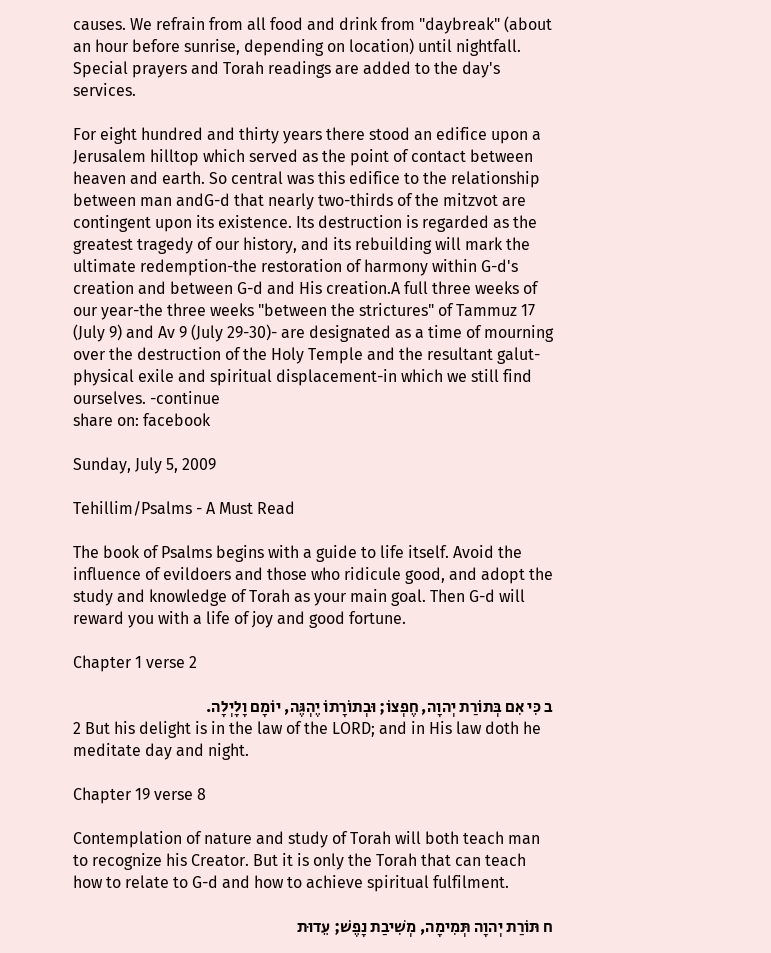causes. We refrain from all food and drink from "daybreak" (about an hour before sunrise, depending on location) until nightfall. Special prayers and Torah readings are added to the day's services.

For eight hundred and thirty years there stood an edifice upon a Jerusalem hilltop which served as the point of contact between heaven and earth. So central was this edifice to the relationship between man andG-d that nearly two-thirds of the mitzvot are contingent upon its existence. Its destruction is regarded as the greatest tragedy of our history, and its rebuilding will mark the ultimate redemption-the restoration of harmony within G-d's creation and between G-d and His creation.A full three weeks of our year-the three weeks "between the strictures" of Tammuz 17 (July 9) and Av 9 (July 29-30)- are designated as a time of mourning over the destruction of the Holy Temple and the resultant galut-physical exile and spiritual displacement-in which we still find ourselves. -continue
share on: facebook

Sunday, July 5, 2009

Tehillim/Psalms - A Must Read

The book of Psalms begins with a guide to life itself. Avoid the influence of evildoers and those who ridicule good, and adopt the study and knowledge of Torah as your main goal. Then G-d will reward you with a life of joy and good fortune.

Chapter 1 verse 2

ב כִּי אִם בְּתוֹרַת יְהוָה, חֶפְצוֹ; וּבְתוֹרָתוֹ יֶהְגֶּה, יוֹמָם וָלָיְלָה.
2 But his delight is in the law of the LORD; and in His law doth he meditate day and night.

Chapter 19 verse 8

Contemplation of nature and study of Torah will both teach man to recognize his Creator. But it is only the Torah that can teach how to relate to G-d and how to achieve spiritual fulfilment.

ח תּוֹרַת יְהוָה תְּמִימָה, מְשִׁיבַת נָפֶשׁ; עֵדוּת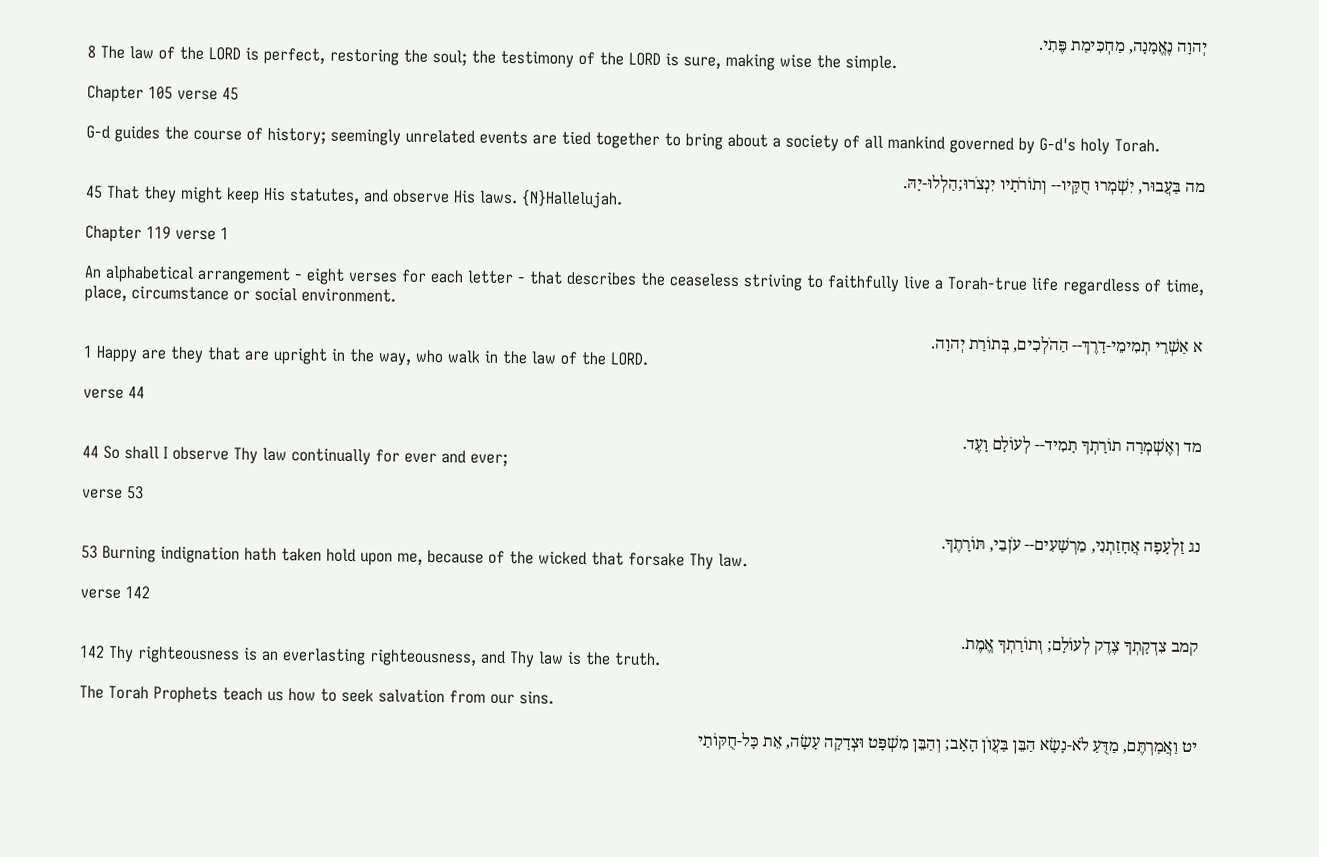יְהוָה נֶאֱמָנָה, מַחְכִּימַת פֶּתִי.
8 The law of the LORD is perfect, restoring the soul; the testimony of the LORD is sure, making wise the simple.

Chapter 105 verse 45

G-d guides the course of history; seemingly unrelated events are tied together to bring about a society of all mankind governed by G-d's holy Torah.

מה בַּעֲבוּר, יִשְׁמְרוּ חֻקָּיו-- וְתוֹרֹתָיו יִנְצֹרוּ;הַלְלוּ-יָהּ.
45 That they might keep His statutes, and observe His laws. {N}Hallelujah.

Chapter 119 verse 1

An alphabetical arrangement - eight verses for each letter - that describes the ceaseless striving to faithfully live a Torah-true life regardless of time, place, circumstance or social environment.

א אַשְׁרֵי תְמִימֵי-דָרֶךְ-- הַהֹלְכִים, בְּתוֹרַת יְהוָה.
1 Happy are they that are upright in the way, who walk in the law of the LORD.

verse 44

מד וְאֶשְׁמְרָה תוֹרָתְךָ תָמִיד-- לְעוֹלָם וָעֶד.
44 So shall I observe Thy law continually for ever and ever;

verse 53

נג זַלְעָפָה אֲחָזַתְנִי, מֵרְשָׁעִים-- עֹזְבֵי, תּוֹרָתֶךָ.
53 Burning indignation hath taken hold upon me, because of the wicked that forsake Thy law.

verse 142

קמב צִדְקָתְךָ צֶדֶק לְעוֹלָם; וְתוֹרָתְךָ אֱמֶת.
142 Thy righteousness is an everlasting righteousness, and Thy law is the truth.

The Torah Prophets teach us how to seek salvation from our sins.

יט וַאֲמַרְתֶּם, מַדֻּעַ לֹא-נָשָׂא הַבֵּן בַּעֲו‍ֹן הָאָב; וְהַבֵּן מִשְׁפָּט וּצְדָקָה עָשָׂה, אֵת כָּל-חֻקּוֹתַי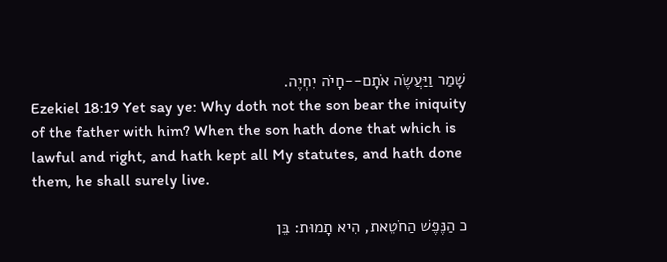שָׁמַר וַיַּעֲשֶׂה אֹתָם--חָיֹה יִחְיֶה.
Ezekiel 18:19 Yet say ye: Why doth not the son bear the iniquity of the father with him? When the son hath done that which is lawful and right, and hath kept all My statutes, and hath done them, he shall surely live.

כ הַנֶּפֶשׁ הַחֹטֵאת, הִיא תָמוּת: בֵּן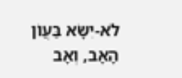לֹא-יִשָּׂא בַּעֲו‍ֹן הָאָב, וְאָב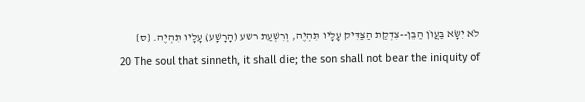לֹא יִשָּׂא בַּעֲו‍ֹן הַבֵּן--צִדְקַת הַצַּדִּיק עָלָיו תִּהְיֶה, וְרִשְׁעַת רשע (הָרָשָׁע) עָלָיו תִּהְיֶה. {ס}
20 The soul that sinneth, it shall die; the son shall not bear the iniquity of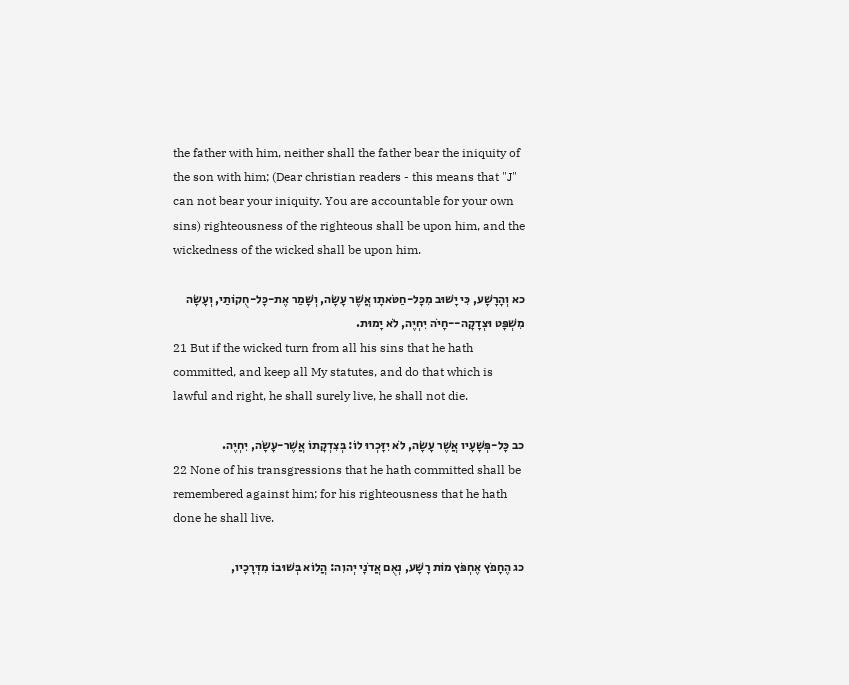the father with him, neither shall the father bear the iniquity of the son with him; (Dear christian readers - this means that "J" can not bear your iniquity. You are accountable for your own sins) righteousness of the righteous shall be upon him, and the wickedness of the wicked shall be upon him.

כא וְהָרָשָׁע, כִּי יָשׁוּב מִכָּל-חַטֹּאתָו אֲשֶׁר עָשָׂה, וְשָׁמַר אֶת-כָּל-חֻקוֹתַי, וְעָשָׂה מִשְׁפָּט וּצְדָקָה--חָיֹה יִחְיֶה, לֹא יָמוּת.
21 But if the wicked turn from all his sins that he hath committed, and keep all My statutes, and do that which is lawful and right, he shall surely live, he shall not die.

כב כָּל-פְּשָׁעָיו אֲשֶׁר עָשָׂה, לֹא יִזָּכְרוּ לוֹ: בְּצִדְקָתוֹ אֲשֶׁר-עָשָׂה, יִחְיֶה.
22 None of his transgressions that he hath committed shall be remembered against him; for his righteousness that he hath done he shall live.

כג הֶחָפֹץ אֶחְפֹּץ מוֹת רָשָׁע, נְאֻם אֲדֹנָי יְהוִה: הֲלוֹא בְּשׁוּבוֹ מִדְּרָכָיו,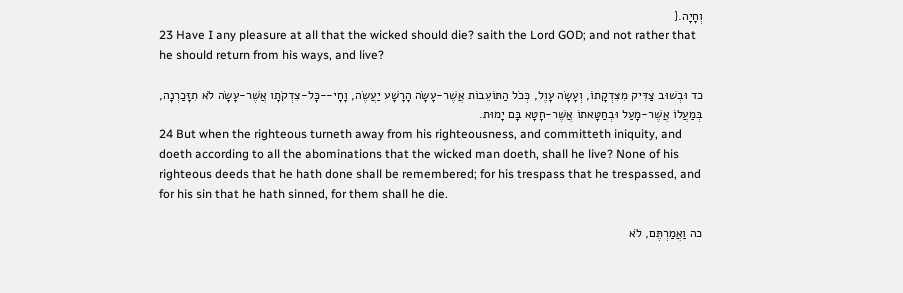וְחָיָה.{
23 Have I any pleasure at all that the wicked should die? saith the Lord GOD; and not rather that he should return from his ways, and live?

כד וּבְשׁוּב צַדִּיק מִצִּדְקָתוֹ, וְעָשָׂה עָוֶל, כְּכֹל הַתּוֹעֵבוֹת אֲשֶׁר-עָשָׂה הָרָשָׁע יַעֲשֶׂה, וָחָי--כָּל-צִדְקֹתָו אֲשֶׁר-עָשָׂה לֹא תִזָּכַרְנָה, בְּמַעֲלוֹ אֲשֶׁר-מָעַל וּבְחַטָּאתוֹ אֲשֶׁר-חָטָא בָּם יָמוּת.
24 But when the righteous turneth away from his righteousness, and committeth iniquity, and doeth according to all the abominations that the wicked man doeth, shall he live? None of his righteous deeds that he hath done shall be remembered; for his trespass that he trespassed, and for his sin that he hath sinned, for them shall he die.

כה וַאֲמַרְתֶּם, לֹא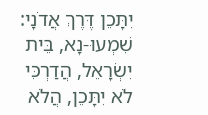יִתָּכֵן דֶּרֶךְ אֲדֹנָי: שִׁמְעוּ-נָא, בֵּית יִשְׂרָאֵל, הֲדַרְכִּי לֹא יִתָּכֵן, הֲלֹא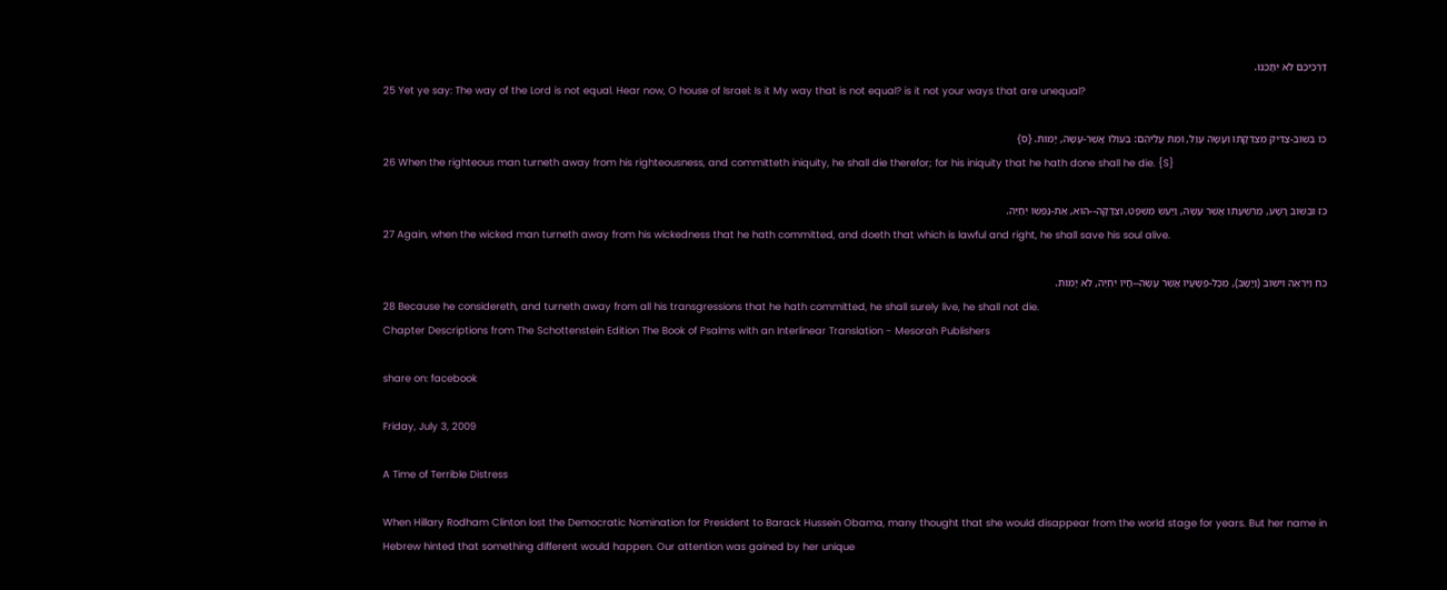דַרְכֵיכֶם לֹא יִתָּכֵנוּ.
25 Yet ye say: The way of the Lord is not equal. Hear now, O house of Israel: Is it My way that is not equal? is it not your ways that are unequal?

כו בְּשׁוּב-צַדִּיק מִצִּדְקָתוֹ וְעָשָׂה עָוֶל, וּמֵת עֲלֵיהֶם: בְּעַוְלוֹ אֲשֶׁר-עָשָׂה, יָמוּת. {ס}
26 When the righteous man turneth away from his righteousness, and committeth iniquity, he shall die therefor; for his iniquity that he hath done shall he die. {S}

כז וּבְשׁוּב רָשָׁע, מֵרִשְׁעָתוֹ אֲשֶׁר עָשָׂה, וַיַּעַשׂ מִשְׁפָּט, וּצְדָקָה--הוּא, אֶת-נַפְשׁוֹ יְחַיֶּה.
27 Again, when the wicked man turneth away from his wickedness that he hath committed, and doeth that which is lawful and right, he shall save his soul alive.

כח וַיִּרְאֶה וישוב (וַיָּשָׁב), מִכָּל-פְּשָׁעָיו אֲשֶׁר עָשָׂה--חָיוֹ יִחְיֶה, לֹא יָמוּת.
28 Because he considereth, and turneth away from all his transgressions that he hath committed, he shall surely live, he shall not die.
Chapter Descriptions from The Schottenstein Edition The Book of Psalms with an Interlinear Translation - Mesorah Publishers

share on: facebook

Friday, July 3, 2009

A Time of Terrible Distress

When Hillary Rodham Clinton lost the Democratic Nomination for President to Barack Hussein Obama, many thought that she would disappear from the world stage for years. But her name in Hebrew hinted that something different would happen. Our attention was gained by her unique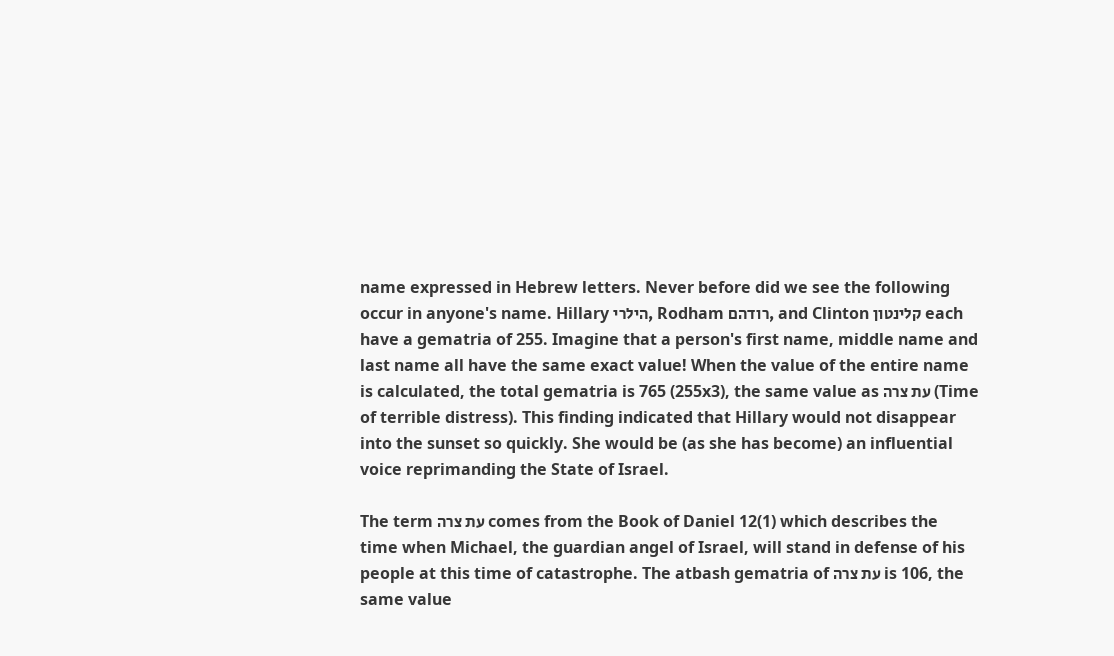name expressed in Hebrew letters. Never before did we see the following occur in anyone's name. Hillary הילרי, Rodham רודהם, and Clinton קלינטון each have a gematria of 255. Imagine that a person's first name, middle name and last name all have the same exact value! When the value of the entire name is calculated, the total gematria is 765 (255x3), the same value as עת צרה (Time of terrible distress). This finding indicated that Hillary would not disappear into the sunset so quickly. She would be (as she has become) an influential voice reprimanding the State of Israel.

The term עת צרה comes from the Book of Daniel 12(1) which describes the time when Michael, the guardian angel of Israel, will stand in defense of his people at this time of catastrophe. The atbash gematria of עת צרה is 106, the same value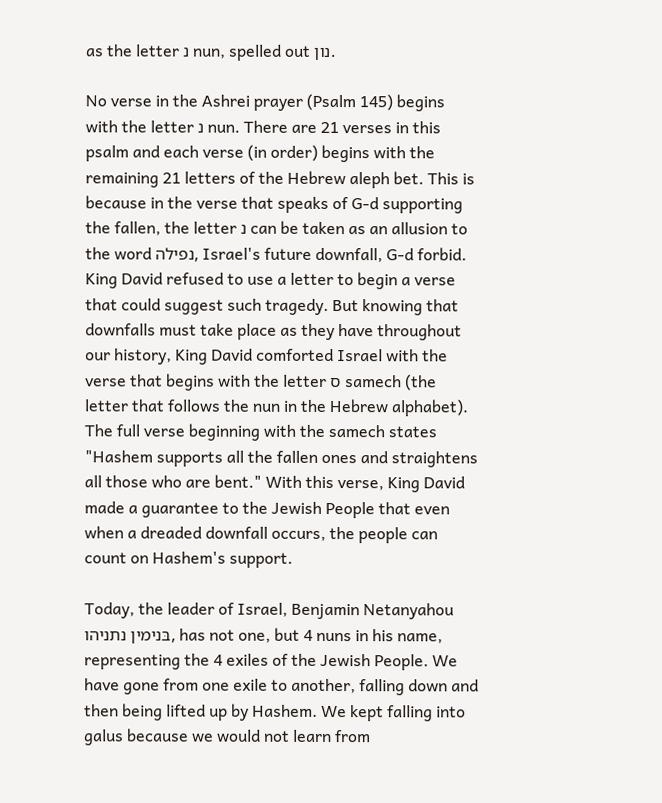as the letter נ nun, spelled out נון.

No verse in the Ashrei prayer (Psalm 145) begins with the letter נ nun. There are 21 verses in this psalm and each verse (in order) begins with the remaining 21 letters of the Hebrew aleph bet. This is because in the verse that speaks of G-d supporting the fallen, the letter נ can be taken as an allusion to the word נפילה, Israel's future downfall, G-d forbid. King David refused to use a letter to begin a verse that could suggest such tragedy. But knowing that downfalls must take place as they have throughout our history, King David comforted Israel with the verse that begins with the letter ס samech (the letter that follows the nun in the Hebrew alphabet). The full verse beginning with the samech states "Hashem supports all the fallen ones and straightens all those who are bent." With this verse, King David made a guarantee to the Jewish People that even when a dreaded downfall occurs, the people can count on Hashem's support.

Today, the leader of Israel, Benjamin Netanyahou בּנימין נתניהו, has not one, but 4 nuns in his name, representing the 4 exiles of the Jewish People. We have gone from one exile to another, falling down and then being lifted up by Hashem. We kept falling into galus because we would not learn from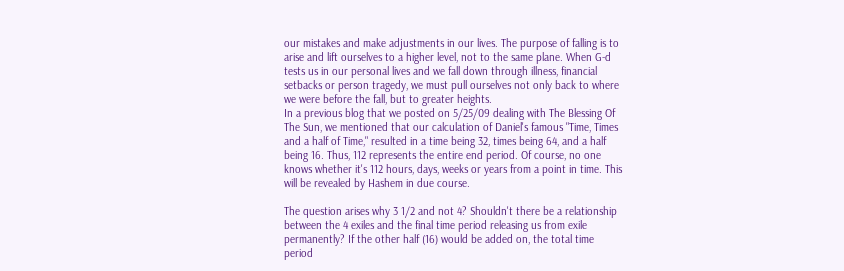our mistakes and make adjustments in our lives. The purpose of falling is to arise and lift ourselves to a higher level, not to the same plane. When G-d tests us in our personal lives and we fall down through illness, financial setbacks or person tragedy, we must pull ourselves not only back to where we were before the fall, but to greater heights.
In a previous blog that we posted on 5/25/09 dealing with The Blessing Of The Sun, we mentioned that our calculation of Daniel's famous "Time, Times and a half of Time," resulted in a time being 32, times being 64, and a half being 16. Thus, 112 represents the entire end period. Of course, no one knows whether it's 112 hours, days, weeks or years from a point in time. This will be revealed by Hashem in due course.

The question arises why 3 1/2 and not 4? Shouldn't there be a relationship between the 4 exiles and the final time period releasing us from exile permanently? If the other half (16) would be added on, the total time period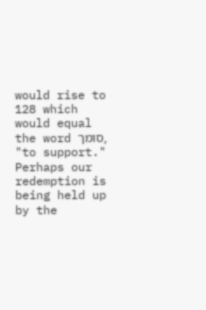would rise to 128 which would equal the word סומך, "to support." Perhaps our redemption is being held up by the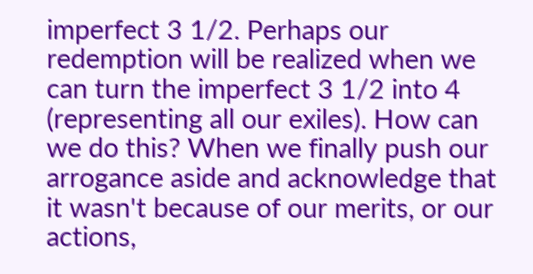imperfect 3 1/2. Perhaps our redemption will be realized when we can turn the imperfect 3 1/2 into 4 (representing all our exiles). How can we do this? When we finally push our arrogance aside and acknowledge that it wasn't because of our merits, or our actions,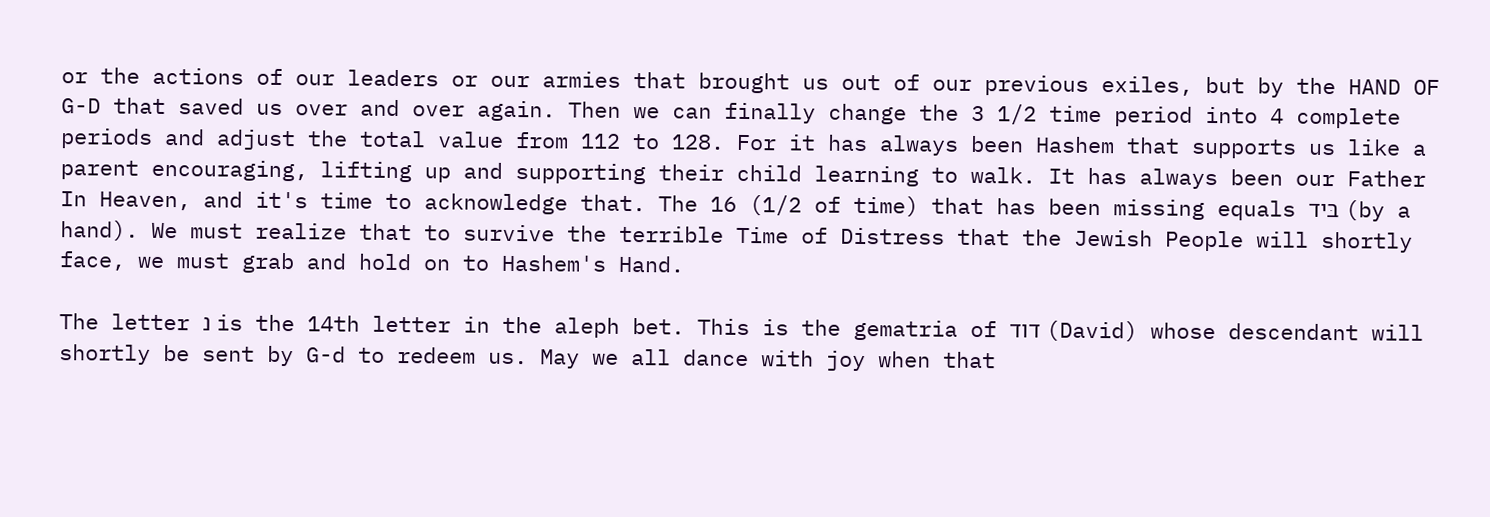or the actions of our leaders or our armies that brought us out of our previous exiles, but by the HAND OF G-D that saved us over and over again. Then we can finally change the 3 1/2 time period into 4 complete periods and adjust the total value from 112 to 128. For it has always been Hashem that supports us like a parent encouraging, lifting up and supporting their child learning to walk. It has always been our Father In Heaven, and it's time to acknowledge that. The 16 (1/2 of time) that has been missing equals בּיד (by a hand). We must realize that to survive the terrible Time of Distress that the Jewish People will shortly face, we must grab and hold on to Hashem's Hand.

The letter נ is the 14th letter in the aleph bet. This is the gematria of דוד (David) whose descendant will shortly be sent by G-d to redeem us. May we all dance with joy when that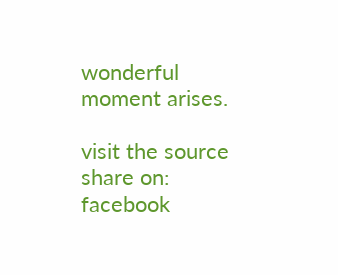wonderful moment arises.

visit the source
share on: facebook